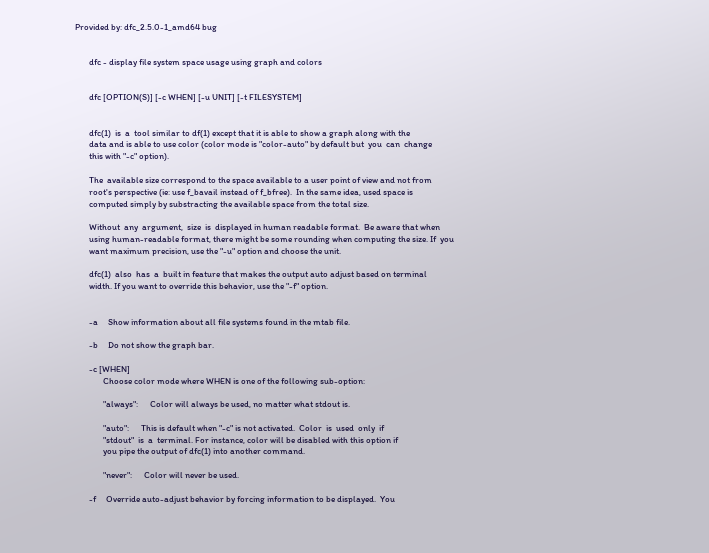Provided by: dfc_2.5.0-1_amd64 bug


       dfc - display file system space usage using graph and colors


       dfc [OPTION(S)] [-c WHEN] [-u UNIT] [-t FILESYSTEM]


       dfc(1)  is  a  tool similar to df(1) except that it is able to show a graph along with the
       data and is able to use color (color mode is "color-auto" by default but  you  can  change
       this with "-c" option).

       The  available size correspond to the space available to a user point of view and not from
       root's perspective (ie: use f_bavail instead of f_bfree).  In the same idea, used space is
       computed simply by substracting the available space from the total size.

       Without  any  argument,  size  is  displayed in human readable format.  Be aware that when
       using human-readable format, there might be some rounding when computing the size. If  you
       want maximum precision, use the "-u" option and choose the unit.

       dfc(1)  also  has  a  built in feature that makes the output auto adjust based on terminal
       width. If you want to override this behavior, use the "-f" option.


       -a     Show information about all file systems found in the mtab file.

       -b     Do not show the graph bar.

       -c [WHEN]
              Choose color mode where WHEN is one of the following sub-option:

              "always":      Color will always be used, no matter what stdout is.

              "auto":      This is default when "-c" is not activated.  Color  is  used  only  if
              "stdout"  is  a  terminal. For instance, color will be disabled with this option if
              you pipe the output of dfc(1) into another command.

              "never":      Color will never be used.

       -f     Override auto-adjust behavior by forcing information to be displayed.  You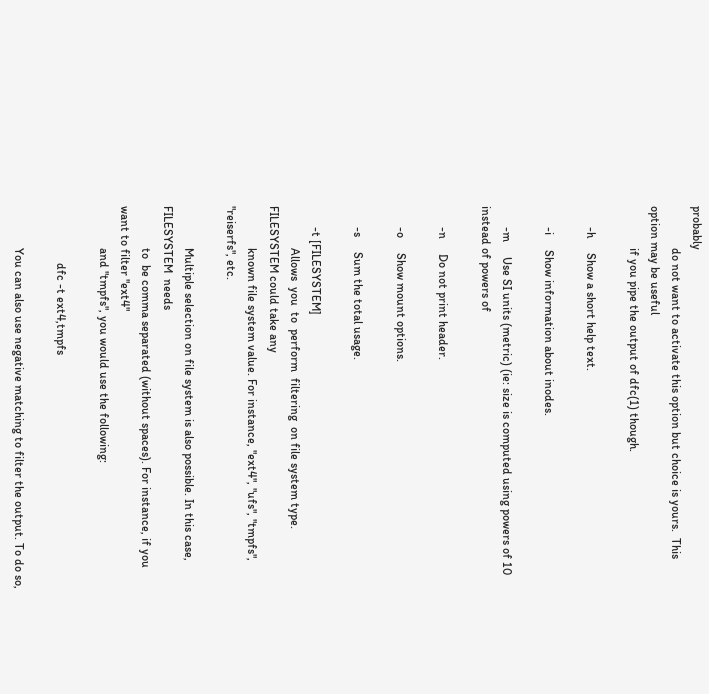probably
              do not want to activate this option but choice is yours.  This option may be useful
              if you pipe the output of dfc(1) though.

       -h     Show a short help text.

       -i     Show information about inodes.

       -m     Use SI units (metric) (ie: size is computed using powers of 10 instead of powers of

       -n     Do not print header.

       -o     Show mount options.

       -s     Sum the total usage.

       -t [FILESYSTEM]
              Allows  you  to  perform  filtering  on file system type. FILESYSTEM could take any
              known file system value. For instance, "ext4", "ufs", "tmpfs", "reiserfs", etc.

              Multiple selection on file system is also possible. In this case, FILESYSTEM  needs
              to  be comma separated (without spaces). For instance, if you want to filter "ext4"
              and "tmpfs", you would use the following:

                   dfc -t ext4,tmpfs

              You can also use negative matching to filter the output. To do so,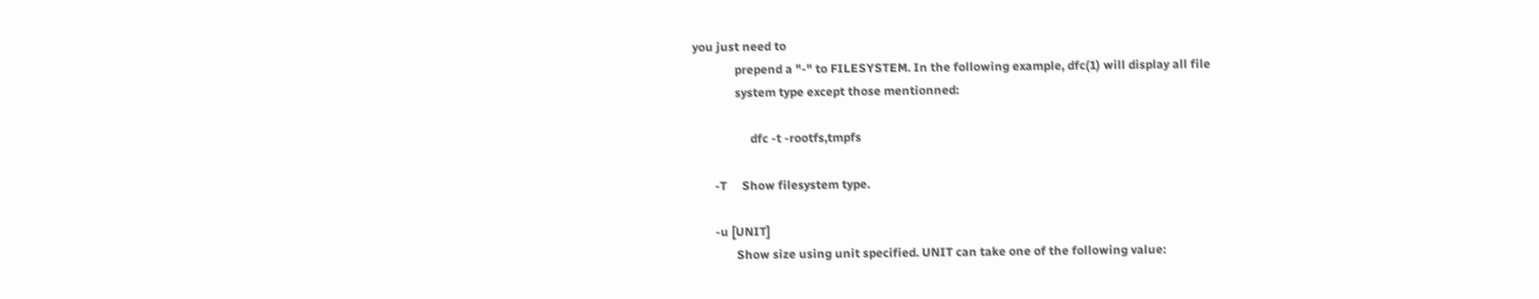you just need to
              prepend a "-" to FILESYSTEM. In the following example, dfc(1) will display all file
              system type except those mentionned:

                   dfc -t -rootfs,tmpfs

       -T     Show filesystem type.

       -u [UNIT]
              Show size using unit specified. UNIT can take one of the following value: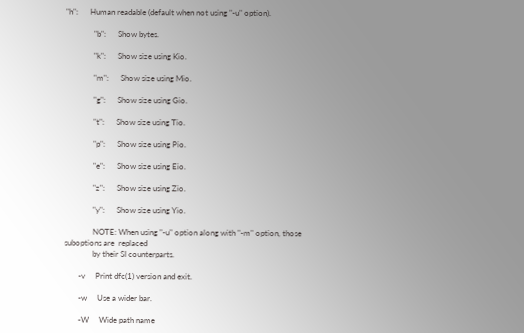"h":      Human readable (default when not using "-u" option).

              "b":      Show bytes.

              "k":      Show size using Kio.

              "m":      Show size using Mio.

              "g":      Show size using Gio.

              "t":      Show size using Tio.

              "p":      Show size using Pio.

              "e":      Show size using Eio.

              "z":      Show size using Zio.

              "y":      Show size using Yio.

              NOTE: When using "-u" option along with "-m" option, those suboptions are  replaced
              by their SI counterparts.

       -v     Print dfc(1) version and exit.

       -w     Use a wider bar.

       -W     Wide path name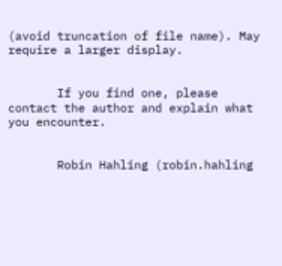(avoid truncation of file name). May require a larger display.


       If you find one, please contact the author and explain what you encounter.


       Robin Hahling (robin.hahling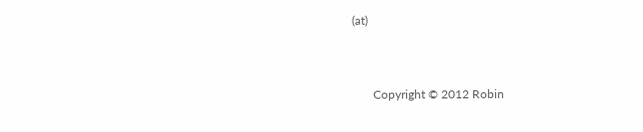(at)


       Copyright © 2012 Robin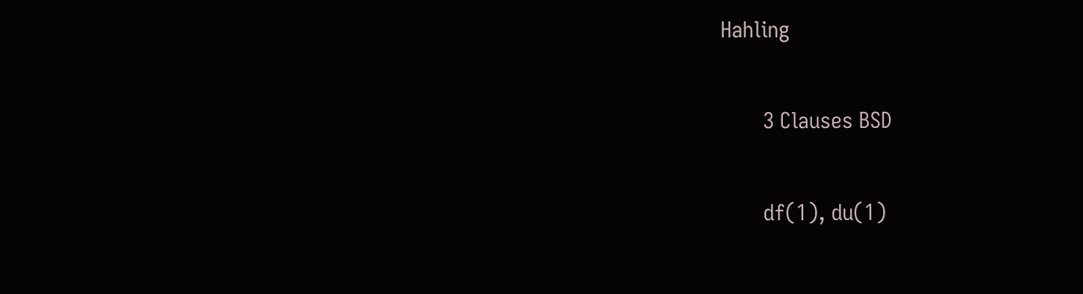Hahling


       3 Clauses BSD


       df(1), du(1)